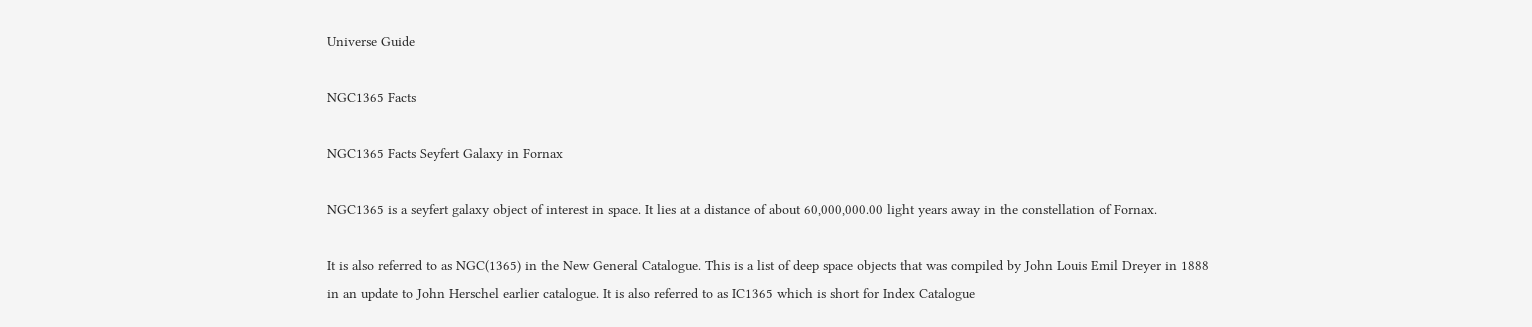Universe Guide

NGC1365 Facts

NGC1365 Facts Seyfert Galaxy in Fornax

NGC1365 is a seyfert galaxy object of interest in space. It lies at a distance of about 60,000,000.00 light years away in the constellation of Fornax.

It is also referred to as NGC(1365) in the New General Catalogue. This is a list of deep space objects that was compiled by John Louis Emil Dreyer in 1888 in an update to John Herschel earlier catalogue. It is also referred to as IC1365 which is short for Index Catalogue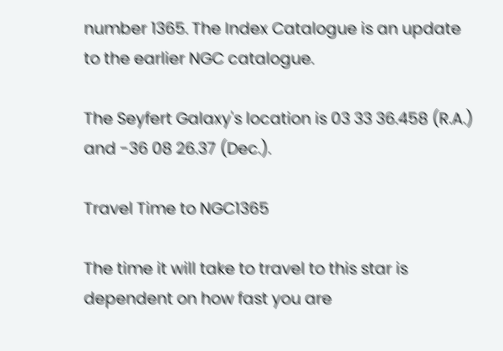number 1365. The Index Catalogue is an update to the earlier NGC catalogue.

The Seyfert Galaxy's location is 03 33 36.458 (R.A.) and -36 08 26.37 (Dec.).

Travel Time to NGC1365

The time it will take to travel to this star is dependent on how fast you are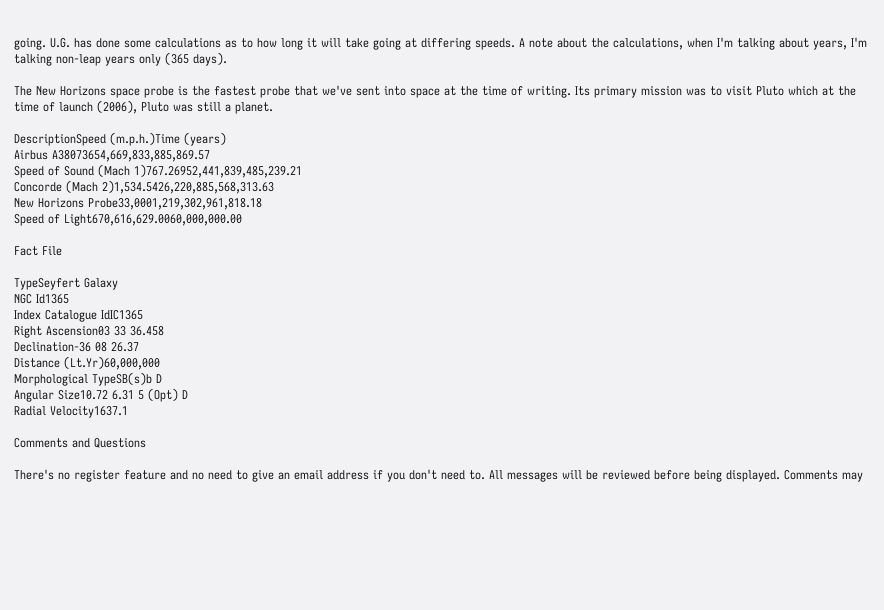going. U.G. has done some calculations as to how long it will take going at differing speeds. A note about the calculations, when I'm talking about years, I'm talking non-leap years only (365 days).

The New Horizons space probe is the fastest probe that we've sent into space at the time of writing. Its primary mission was to visit Pluto which at the time of launch (2006), Pluto was still a planet.

DescriptionSpeed (m.p.h.)Time (years)
Airbus A38073654,669,833,885,869.57
Speed of Sound (Mach 1)767.26952,441,839,485,239.21
Concorde (Mach 2)1,534.5426,220,885,568,313.63
New Horizons Probe33,0001,219,302,961,818.18
Speed of Light670,616,629.0060,000,000.00

Fact File

TypeSeyfert Galaxy
NGC Id1365
Index Catalogue IdIC1365
Right Ascension03 33 36.458
Declination-36 08 26.37
Distance (Lt.Yr)60,000,000
Morphological TypeSB(s)b D
Angular Size10.72 6.31 5 (Opt) D
Radial Velocity1637.1

Comments and Questions

There's no register feature and no need to give an email address if you don't need to. All messages will be reviewed before being displayed. Comments may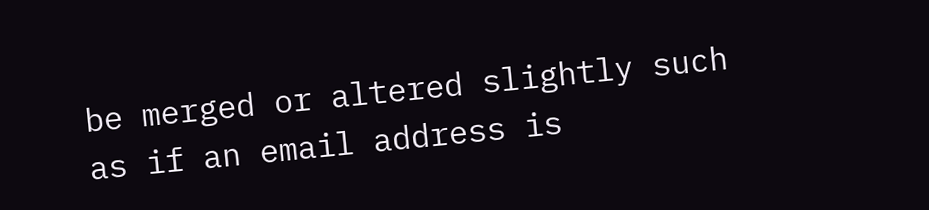be merged or altered slightly such as if an email address is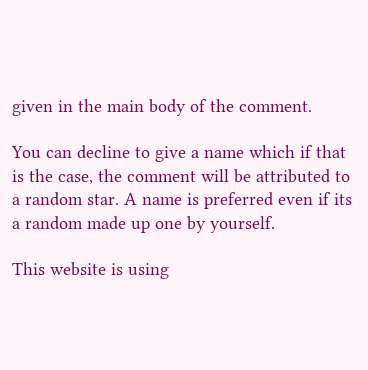given in the main body of the comment.

You can decline to give a name which if that is the case, the comment will be attributed to a random star. A name is preferred even if its a random made up one by yourself.

This website is using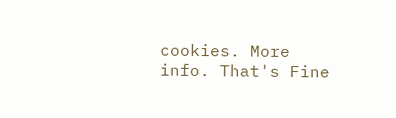cookies. More info. That's Fine